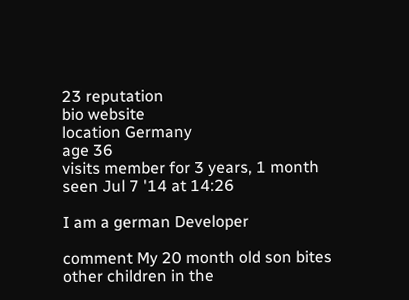23 reputation
bio website
location Germany
age 36
visits member for 3 years, 1 month
seen Jul 7 '14 at 14:26

I am a german Developer

comment My 20 month old son bites other children in the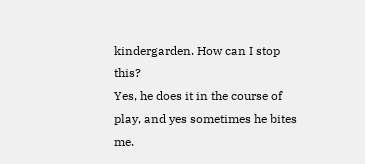kindergarden. How can I stop this?
Yes, he does it in the course of play, and yes sometimes he bites me.